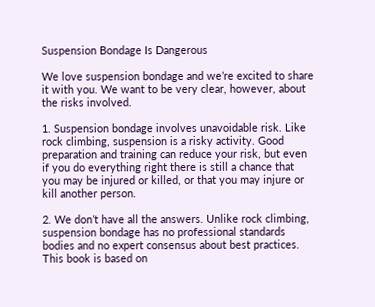Suspension Bondage Is Dangerous

We love suspension bondage and we’re excited to share it with you. We want to be very clear, however, about the risks involved.

1. Suspension bondage involves unavoidable risk. Like rock climbing, suspension is a risky activity. Good preparation and training can reduce your risk, but even if you do everything right there is still a chance that you may be injured or killed, or that you may injure or kill another person.

2. We don’t have all the answers. Unlike rock climbing, suspension bondage has no professional standards bodies and no expert consensus about best practices. This book is based on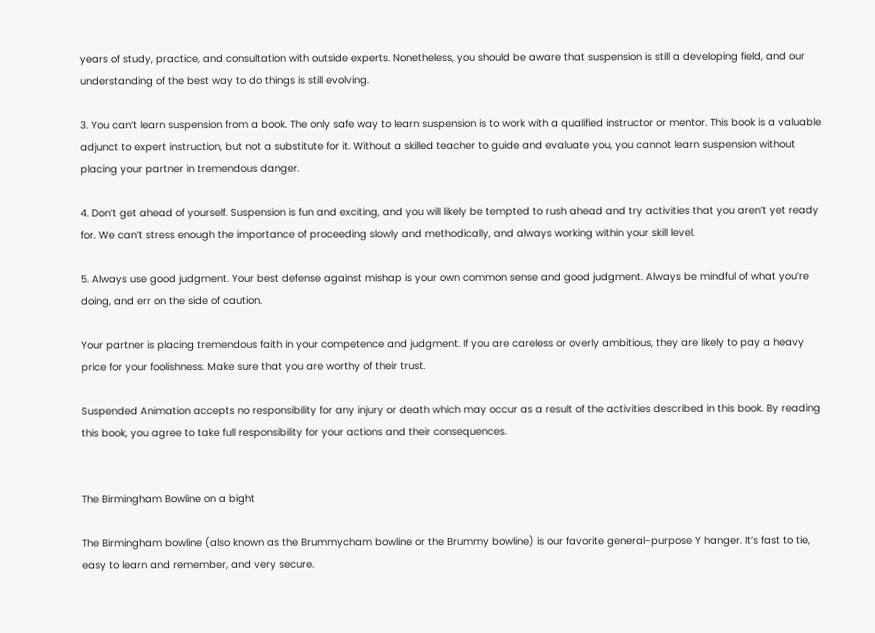years of study, practice, and consultation with outside experts. Nonetheless, you should be aware that suspension is still a developing field, and our understanding of the best way to do things is still evolving.

3. You can’t learn suspension from a book. The only safe way to learn suspension is to work with a qualified instructor or mentor. This book is a valuable adjunct to expert instruction, but not a substitute for it. Without a skilled teacher to guide and evaluate you, you cannot learn suspension without placing your partner in tremendous danger.

4. Don’t get ahead of yourself. Suspension is fun and exciting, and you will likely be tempted to rush ahead and try activities that you aren’t yet ready for. We can’t stress enough the importance of proceeding slowly and methodically, and always working within your skill level.

5. Always use good judgment. Your best defense against mishap is your own common sense and good judgment. Always be mindful of what you’re doing, and err on the side of caution.

Your partner is placing tremendous faith in your competence and judgment. If you are careless or overly ambitious, they are likely to pay a heavy price for your foolishness. Make sure that you are worthy of their trust.

Suspended Animation accepts no responsibility for any injury or death which may occur as a result of the activities described in this book. By reading this book, you agree to take full responsibility for your actions and their consequences.


The Birmingham Bowline on a bight

The Birmingham bowline (also known as the Brummycham bowline or the Brummy bowline) is our favorite general-purpose Y hanger. It’s fast to tie, easy to learn and remember, and very secure.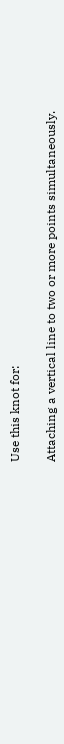Use this knot for:

Attaching a vertical line to two or more points simultaneously.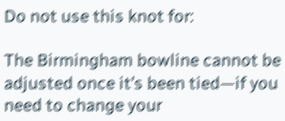Do not use this knot for:

The Birmingham bowline cannot be adjusted once it’s been tied—if you need to change your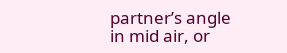partner’s angle in mid air, or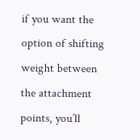if you want the option of shifting weight between the attachment points, you’ll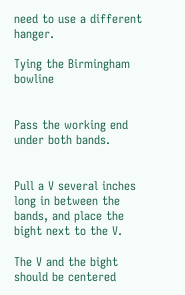need to use a different hanger.

Tying the Birmingham bowline


Pass the working end under both bands.


Pull a V several inches long in between the bands, and place the bight next to the V.

The V and the bight should be centered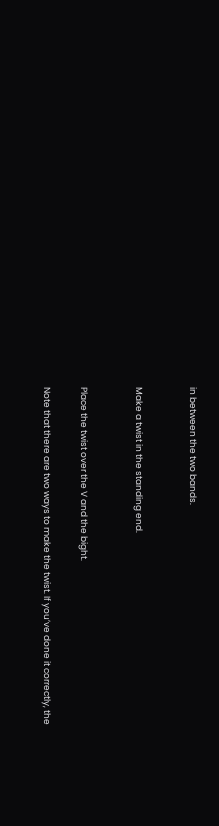in between the two bands.


Make a twist in the standing end.


Place the twist over the V and the bight.

Note that there are two ways to make the twist. If you’ve done it correctly, the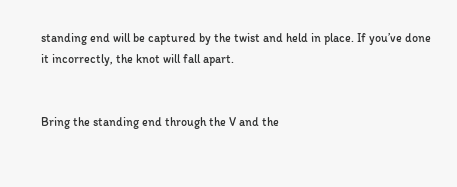standing end will be captured by the twist and held in place. If you’ve done it incorrectly, the knot will fall apart.


Bring the standing end through the V and the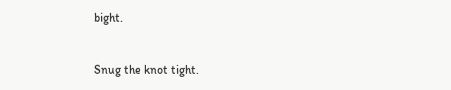bight.


Snug the knot tight.